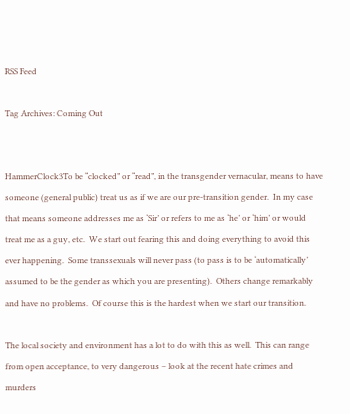RSS Feed

Tag Archives: Coming Out


HammerClock3To be “clocked” or “read”, in the transgender vernacular, means to have someone (general public) treat us as if we are our pre-transition gender.  In my case that means someone addresses me as ‘Sir’ or refers to me as ‘he’ or ‘him’ or would treat me as a guy, etc.  We start out fearing this and doing everything to avoid this ever happening.  Some transsexuals will never pass (to pass is to be ‘automatically’ assumed to be the gender as which you are presenting).  Others change remarkably and have no problems.  Of course this is the hardest when we start our transition.

The local society and environment has a lot to do with this as well.  This can range from open acceptance, to very dangerous – look at the recent hate crimes and murders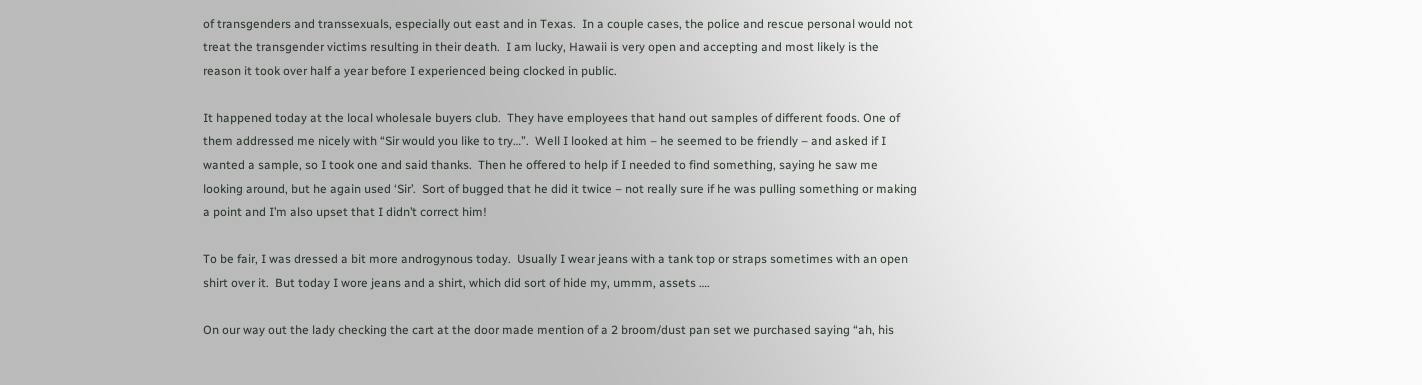of transgenders and transsexuals, especially out east and in Texas.  In a couple cases, the police and rescue personal would not treat the transgender victims resulting in their death.  I am lucky, Hawaii is very open and accepting and most likely is the reason it took over half a year before I experienced being clocked in public.

It happened today at the local wholesale buyers club.  They have employees that hand out samples of different foods. One of them addressed me nicely with “Sir would you like to try…”.  Well I looked at him – he seemed to be friendly – and asked if I wanted a sample, so I took one and said thanks.  Then he offered to help if I needed to find something, saying he saw me looking around, but he again used ‘Sir’.  Sort of bugged that he did it twice – not really sure if he was pulling something or making a point and I’m also upset that I didn’t correct him!

To be fair, I was dressed a bit more androgynous today.  Usually I wear jeans with a tank top or straps sometimes with an open shirt over it.  But today I wore jeans and a shirt, which did sort of hide my, ummm, assets ….

On our way out the lady checking the cart at the door made mention of a 2 broom/dust pan set we purchased saying “ah, his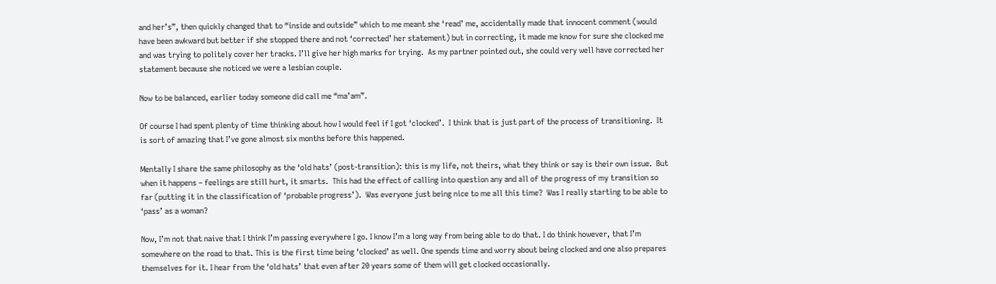and her’s”, then quickly changed that to “inside and outside” which to me meant she ‘read’ me, accidentally made that innocent comment (would have been awkward but better if she stopped there and not ‘corrected’ her statement) but in correcting, it made me know for sure she clocked me and was trying to politely cover her tracks. I’ll give her high marks for trying.  As my partner pointed out, she could very well have corrected her statement because she noticed we were a lesbian couple.

Now to be balanced, earlier today someone did call me “ma’am”.

Of course I had spent plenty of time thinking about how I would feel if I got ‘clocked’.  I think that is just part of the process of transitioning.  It is sort of amazing that I’ve gone almost six months before this happened.

Mentally I share the same philosophy as the ‘old hats’ (post-transition): this is my life, not theirs, what they think or say is their own issue.  But when it happens – feelings are still hurt, it smarts.  This had the effect of calling into question any and all of the progress of my transition so far (putting it in the classification of ‘probable progress’).  Was everyone just being nice to me all this time?  Was I really starting to be able to ‘pass’ as a woman?

Now, I’m not that naive that I think I’m passing everywhere I go. I know I’m a long way from being able to do that. I do think however, that I’m somewhere on the road to that. This is the first time being ‘clocked’ as well. One spends time and worry about being clocked and one also prepares themselves for it. I hear from the ‘old hats’ that even after 20 years some of them will get clocked occasionally.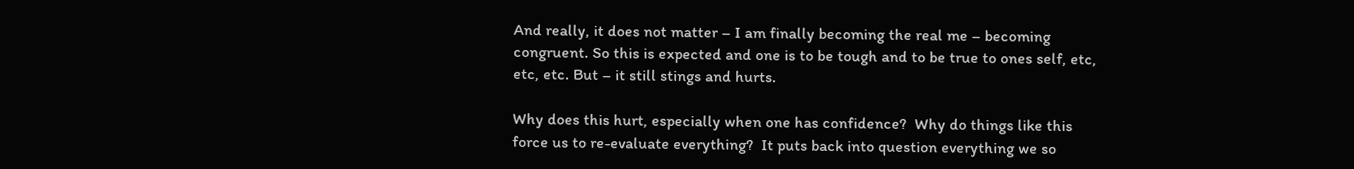And really, it does not matter – I am finally becoming the real me – becoming congruent. So this is expected and one is to be tough and to be true to ones self, etc, etc, etc. But – it still stings and hurts.

Why does this hurt, especially when one has confidence?  Why do things like this force us to re-evaluate everything?  It puts back into question everything we so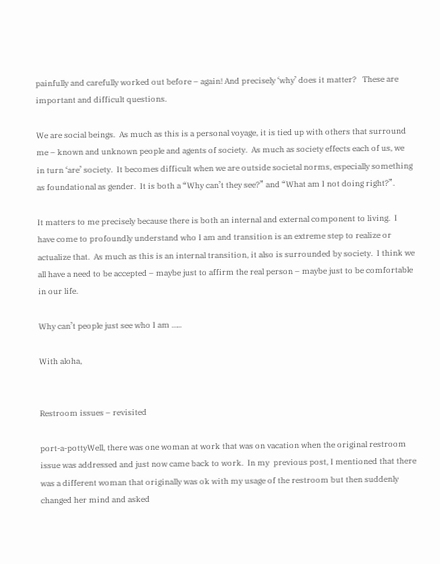painfully and carefully worked out before – again! And precisely ‘why’ does it matter?   These are important and difficult questions.

We are social beings.  As much as this is a personal voyage, it is tied up with others that surround me – known and unknown people and agents of society.  As much as society effects each of us, we in turn ‘are’ society.  It becomes difficult when we are outside societal norms, especially something as foundational as gender.  It is both a “Why can’t they see?” and “What am I not doing right?”.

It matters to me precisely because there is both an internal and external component to living.  I have come to profoundly understand who I am and transition is an extreme step to realize or actualize that.  As much as this is an internal transition, it also is surrounded by society.  I think we all have a need to be accepted – maybe just to affirm the real person – maybe just to be comfortable in our life.

Why can’t people just see who I am …..

With aloha,


Restroom issues – revisited

port-a-pottyWell, there was one woman at work that was on vacation when the original restroom issue was addressed and just now came back to work.  In my  previous post, I mentioned that there was a different woman that originally was ok with my usage of the restroom but then suddenly changed her mind and asked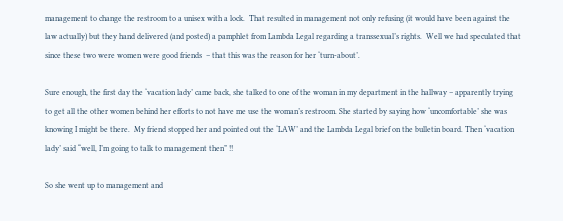management to change the restroom to a unisex with a lock.  That resulted in management not only refusing (it would have been against the law actually) but they hand delivered (and posted) a pamphlet from Lambda Legal regarding a transsexual’s rights.  Well we had speculated that since these two were women were good friends  – that this was the reason for her ‘turn-about’.

Sure enough, the first day the ‘vacation lady’ came back, she talked to one of the woman in my department in the hallway – apparently trying to get all the other women behind her efforts to not have me use the woman’s restroom. She started by saying how ‘uncomfortable’ she was knowing I might be there.  My friend stopped her and pointed out the ‘LAW’ and the Lambda Legal brief on the bulletin board. Then ‘vacation lady’ said “well, I’m going to talk to management then” !!

So she went up to management and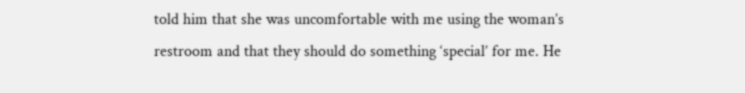told him that she was uncomfortable with me using the woman’s restroom and that they should do something ‘special’ for me. He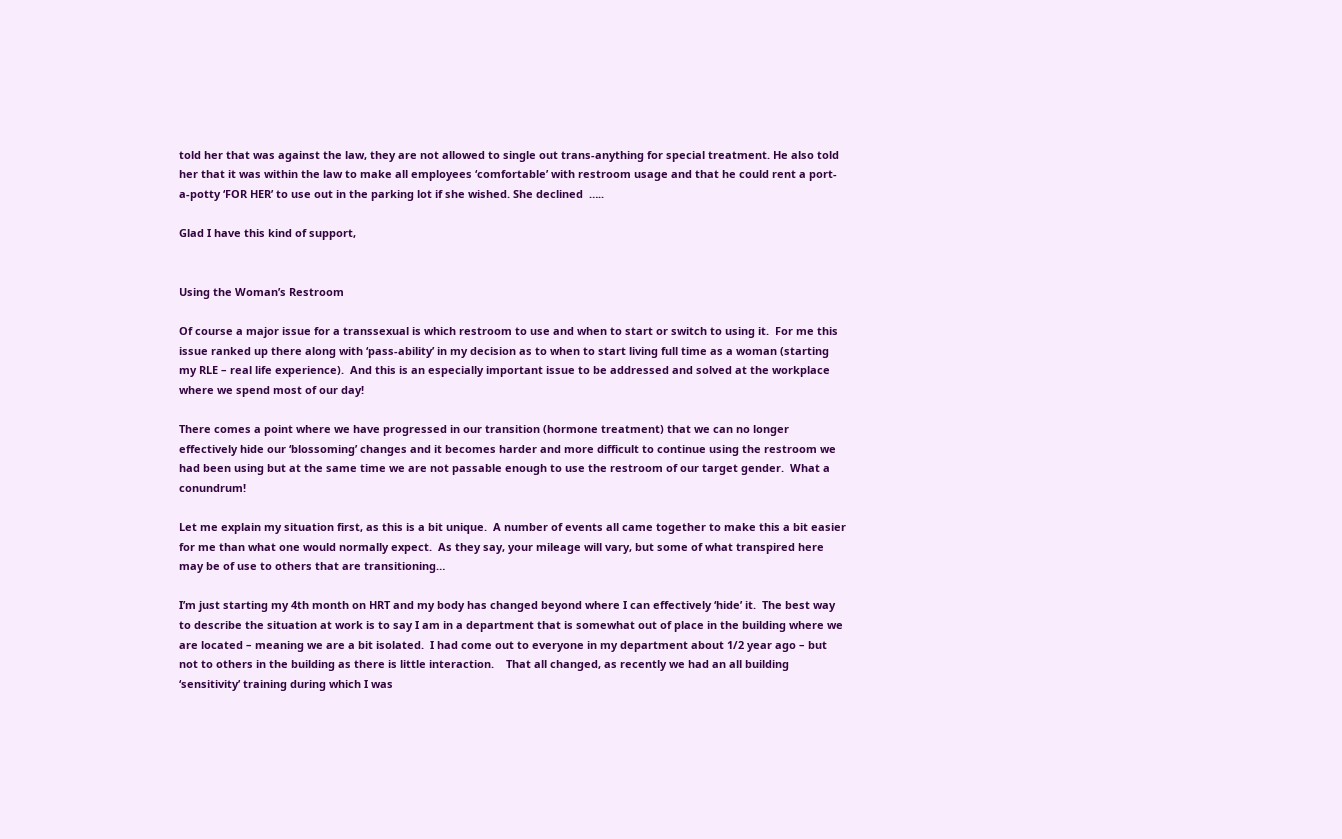told her that was against the law, they are not allowed to single out trans-anything for special treatment. He also told her that it was within the law to make all employees ‘comfortable’ with restroom usage and that he could rent a port-a-potty ‘FOR HER’ to use out in the parking lot if she wished. She declined  …..

Glad I have this kind of support,


Using the Woman’s Restroom

Of course a major issue for a transsexual is which restroom to use and when to start or switch to using it.  For me this issue ranked up there along with ‘pass-ability’ in my decision as to when to start living full time as a woman (starting my RLE – real life experience).  And this is an especially important issue to be addressed and solved at the workplace where we spend most of our day!

There comes a point where we have progressed in our transition (hormone treatment) that we can no longer effectively hide our ‘blossoming’ changes and it becomes harder and more difficult to continue using the restroom we had been using but at the same time we are not passable enough to use the restroom of our target gender.  What a conundrum!

Let me explain my situation first, as this is a bit unique.  A number of events all came together to make this a bit easier for me than what one would normally expect.  As they say, your mileage will vary, but some of what transpired here may be of use to others that are transitioning…

I’m just starting my 4th month on HRT and my body has changed beyond where I can effectively ‘hide’ it.  The best way to describe the situation at work is to say I am in a department that is somewhat out of place in the building where we are located – meaning we are a bit isolated.  I had come out to everyone in my department about 1/2 year ago – but not to others in the building as there is little interaction.    That all changed, as recently we had an all building ‘sensitivity’ training during which I was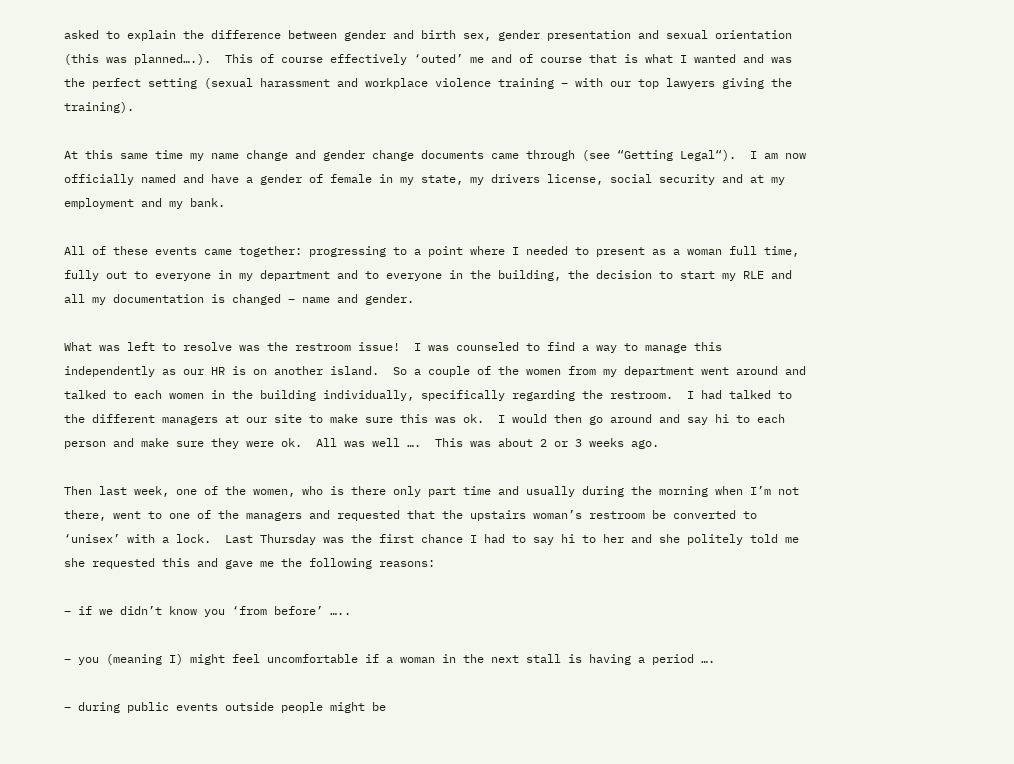asked to explain the difference between gender and birth sex, gender presentation and sexual orientation (this was planned….).  This of course effectively ‘outed’ me and of course that is what I wanted and was the perfect setting (sexual harassment and workplace violence training – with our top lawyers giving the training).

At this same time my name change and gender change documents came through (see “Getting Legal“).  I am now officially named and have a gender of female in my state, my drivers license, social security and at my employment and my bank.

All of these events came together: progressing to a point where I needed to present as a woman full time, fully out to everyone in my department and to everyone in the building, the decision to start my RLE and all my documentation is changed – name and gender.

What was left to resolve was the restroom issue!  I was counseled to find a way to manage this independently as our HR is on another island.  So a couple of the women from my department went around and talked to each women in the building individually, specifically regarding the restroom.  I had talked to the different managers at our site to make sure this was ok.  I would then go around and say hi to each person and make sure they were ok.  All was well ….  This was about 2 or 3 weeks ago.

Then last week, one of the women, who is there only part time and usually during the morning when I’m not there, went to one of the managers and requested that the upstairs woman’s restroom be converted to ‘unisex’ with a lock.  Last Thursday was the first chance I had to say hi to her and she politely told me she requested this and gave me the following reasons:

– if we didn’t know you ‘from before’ …..

– you (meaning I) might feel uncomfortable if a woman in the next stall is having a period ….

– during public events outside people might be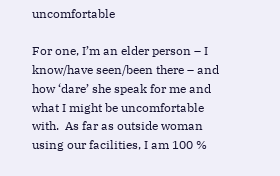uncomfortable

For one, I’m an elder person – I know/have seen/been there – and how ‘dare’ she speak for me and what I might be uncomfortable with.  As far as outside woman using our facilities, I am 100 %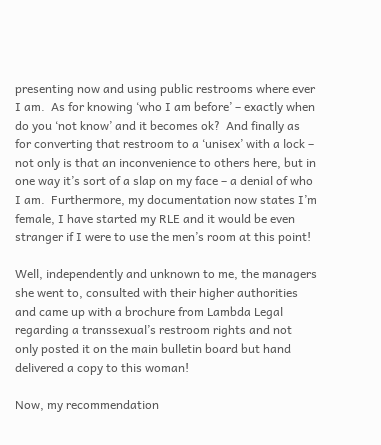presenting now and using public restrooms where ever I am.  As for knowing ‘who I am before’ – exactly when do you ‘not know’ and it becomes ok?  And finally as for converting that restroom to a ‘unisex’ with a lock – not only is that an inconvenience to others here, but in one way it’s sort of a slap on my face – a denial of who I am.  Furthermore, my documentation now states I’m female, I have started my RLE and it would be even stranger if I were to use the men’s room at this point!

Well, independently and unknown to me, the managers she went to, consulted with their higher authorities and came up with a brochure from Lambda Legal regarding a transsexual’s restroom rights and not only posted it on the main bulletin board but hand delivered a copy to this woman!

Now, my recommendation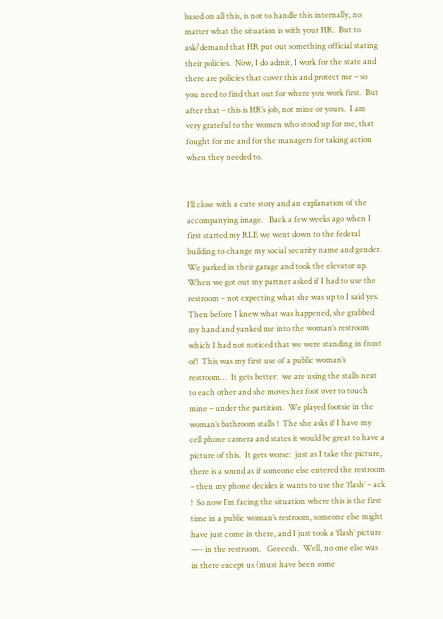based on all this, is not to handle this internally, no matter what the situation is with your HR.  But to ask/demand that HR put out something official stating their policies.  Now, I do admit, I work for the state and there are policies that cover this and protect me – so you need to find that out for where you work first.  But after that – this is HR’s job, not mine or yours.  I am very grateful to the women who stood up for me, that fought for me and for the managers for taking action when they needed to.


I’ll close with a cute story and an explanation of the accompanying image.   Back a few weeks ago when I first started my RLE we went down to the federal building to change my social security name and gender.  We parked in their garage and took the elevator up.  When we got out my partner asked if I had to use the restroom – not expecting what she was up to I said yes.  Then before I knew what was happened, she grabbed my hand and yanked me into the woman’s restroom which I had not noticed that we were standing in front of!  This was my first use of a public woman’s restroom…  It gets better:  we are using the stalls next to each other and she moves her foot over to touch mine – under the partition.  We played footsie in the woman’s bathroom stalls !  The she asks if I have my cell phone camera and states it would be great to have a picture of this.  It gets worse:  just as I take the picture, there is a sound as if someone else entered the restroom – then my phone decides it wants to use the ‘flash’ – ack !  So now I’m facing the situation where this is the first time in a public woman’s restroom, someone else might have just come in there, and I just took a ‘flash’ picture —- in the restroom.   Geeeesh.  Well, no one else was in there except us (must have been some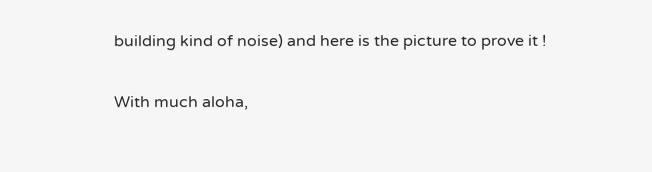building kind of noise) and here is the picture to prove it !

With much aloha,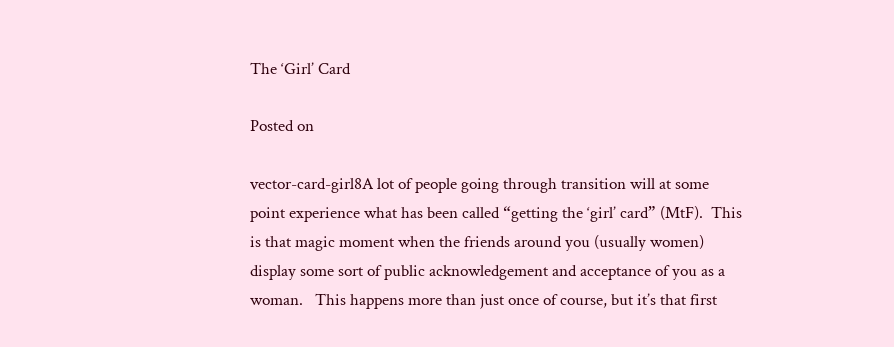The ‘Girl’ Card

Posted on

vector-card-girl8A lot of people going through transition will at some point experience what has been called “getting the ‘girl’ card” (MtF).  This is that magic moment when the friends around you (usually women) display some sort of public acknowledgement and acceptance of you as a woman.   This happens more than just once of course, but it’s that first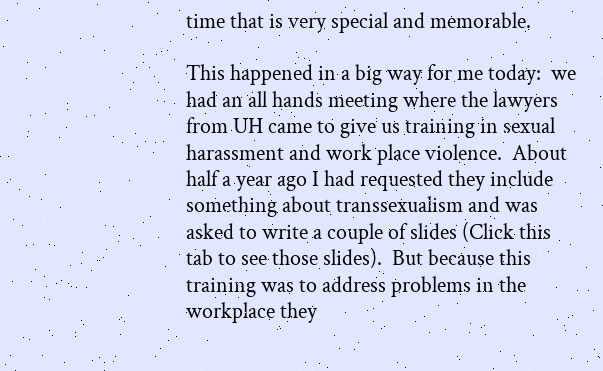time that is very special and memorable.

This happened in a big way for me today:  we had an all hands meeting where the lawyers from UH came to give us training in sexual harassment and work place violence.  About half a year ago I had requested they include something about transsexualism and was asked to write a couple of slides (Click this tab to see those slides).  But because this training was to address problems in the workplace they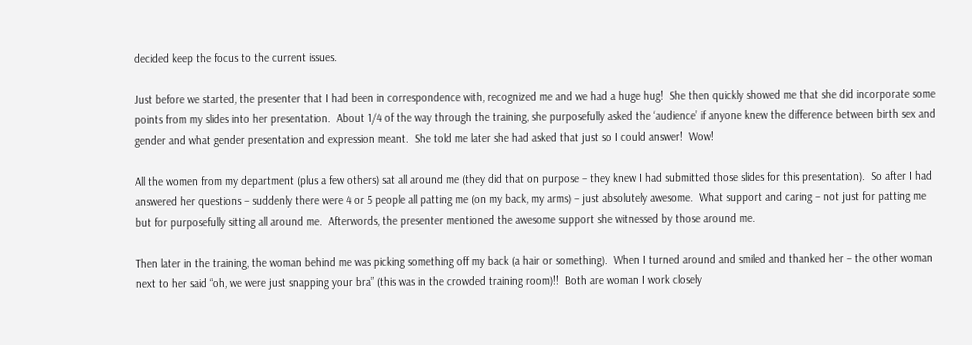decided keep the focus to the current issues.

Just before we started, the presenter that I had been in correspondence with, recognized me and we had a huge hug!  She then quickly showed me that she did incorporate some points from my slides into her presentation.  About 1/4 of the way through the training, she purposefully asked the ‘audience’ if anyone knew the difference between birth sex and gender and what gender presentation and expression meant.  She told me later she had asked that just so I could answer!  Wow!

All the women from my department (plus a few others) sat all around me (they did that on purpose – they knew I had submitted those slides for this presentation).  So after I had answered her questions – suddenly there were 4 or 5 people all patting me (on my back, my arms) – just absolutely awesome.  What support and caring – not just for patting me but for purposefully sitting all around me.  Afterwords, the presenter mentioned the awesome support she witnessed by those around me.

Then later in the training, the woman behind me was picking something off my back (a hair or something).  When I turned around and smiled and thanked her – the other woman next to her said “oh, we were just snapping your bra” (this was in the crowded training room)!!  Both are woman I work closely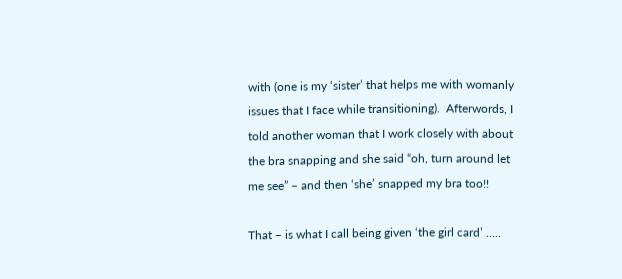with (one is my ‘sister’ that helps me with womanly issues that I face while transitioning).  Afterwords, I told another woman that I work closely with about the bra snapping and she said “oh, turn around let me see” – and then ‘she’ snapped my bra too!!

That – is what I call being given ‘the girl card’ …..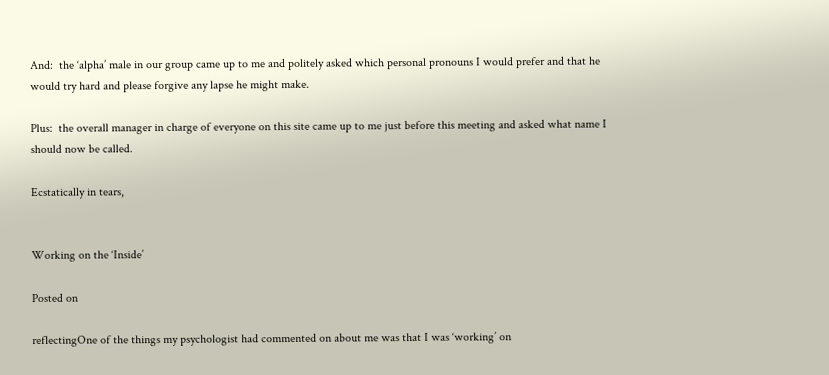And:  the ‘alpha’ male in our group came up to me and politely asked which personal pronouns I would prefer and that he would try hard and please forgive any lapse he might make.

Plus:  the overall manager in charge of everyone on this site came up to me just before this meeting and asked what name I should now be called.

Ecstatically in tears,


Working on the ‘Inside’

Posted on

reflectingOne of the things my psychologist had commented on about me was that I was ‘working’ on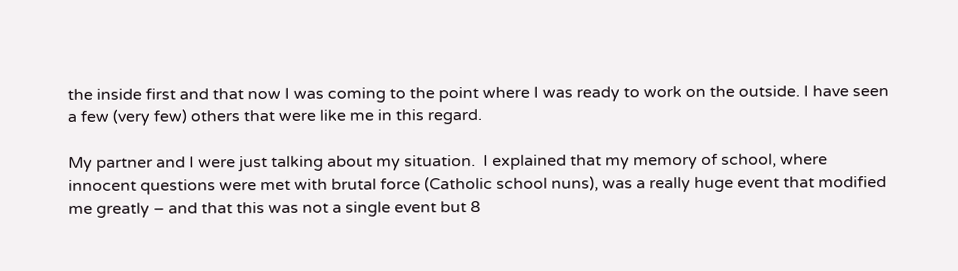the inside first and that now I was coming to the point where I was ready to work on the outside. I have seen a few (very few) others that were like me in this regard.

My partner and I were just talking about my situation.  I explained that my memory of school, where innocent questions were met with brutal force (Catholic school nuns), was a really huge event that modified me greatly – and that this was not a single event but 8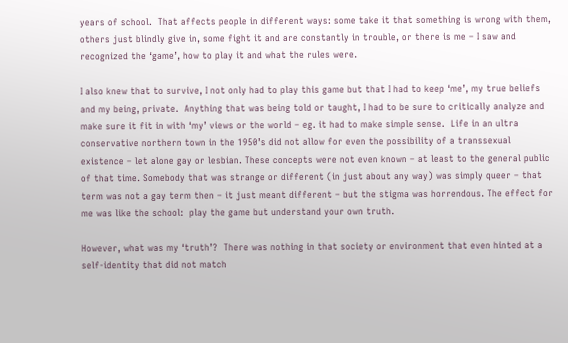years of school.  That affects people in different ways: some take it that something is wrong with them, others just blindly give in, some fight it and are constantly in trouble, or there is me – I saw and recognized the ‘game’, how to play it and what the rules were.

I also knew that to survive, I not only had to play this game but that I had to keep ‘me’, my true beliefs and my being, private.  Anything that was being told or taught, I had to be sure to critically analyze and make sure it fit in with ‘my’ views or the world – eg. it had to make simple sense.  Life in an ultra conservative northern town in the 1950’s did not allow for even the possibility of a transsexual existence – let alone gay or lesbian. These concepts were not even known – at least to the general public of that time. Somebody that was strange or different (in just about any way) was simply queer – that term was not a gay term then – it just meant different – but the stigma was horrendous. The effect for me was like the school:  play the game but understand your own truth.

However, what was my ‘truth’?  There was nothing in that society or environment that even hinted at a self-identity that did not match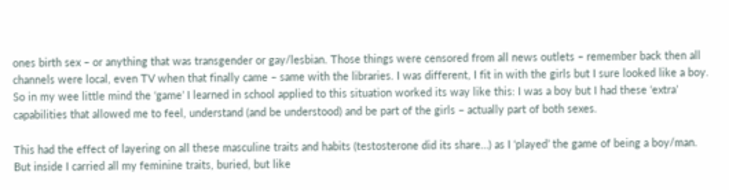ones birth sex – or anything that was transgender or gay/lesbian. Those things were censored from all news outlets – remember back then all channels were local, even TV when that finally came – same with the libraries. I was different, I fit in with the girls but I sure looked like a boy. So in my wee little mind the ‘game’ I learned in school applied to this situation worked its way like this: I was a boy but I had these ‘extra’ capabilities that allowed me to feel, understand (and be understood) and be part of the girls – actually part of both sexes.

This had the effect of layering on all these masculine traits and habits (testosterone did its share…) as I ‘played’ the game of being a boy/man. But inside I carried all my feminine traits, buried, but like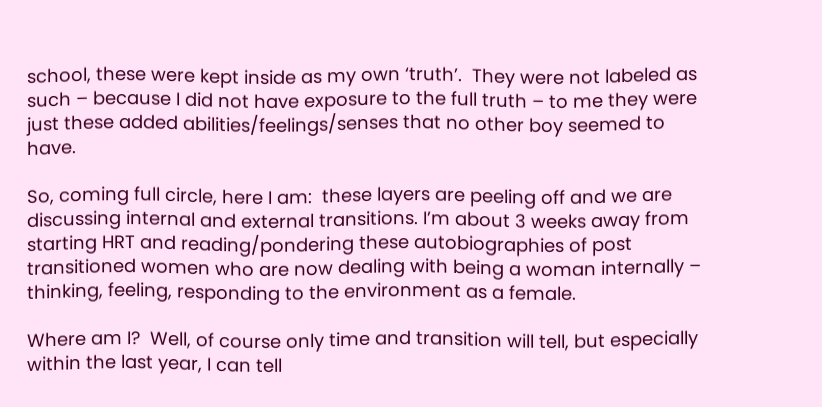school, these were kept inside as my own ‘truth’.  They were not labeled as such – because I did not have exposure to the full truth – to me they were just these added abilities/feelings/senses that no other boy seemed to have.

So, coming full circle, here I am:  these layers are peeling off and we are discussing internal and external transitions. I’m about 3 weeks away from starting HRT and reading/pondering these autobiographies of post transitioned women who are now dealing with being a woman internally – thinking, feeling, responding to the environment as a female.

Where am I?  Well, of course only time and transition will tell, but especially within the last year, I can tell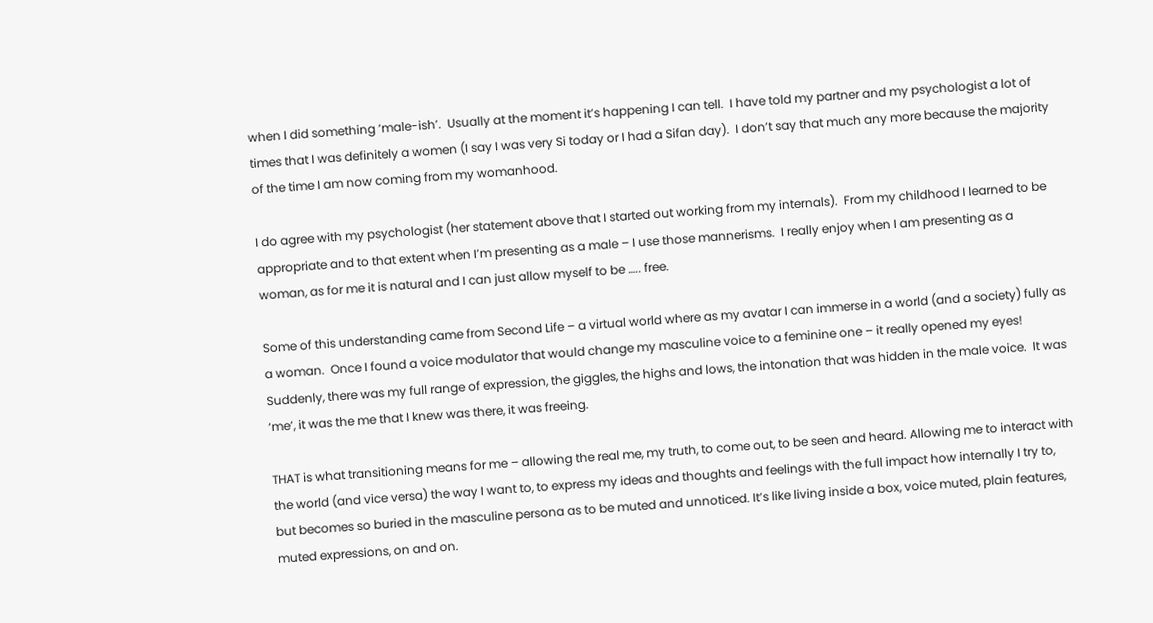when I did something ‘male-ish’.  Usually at the moment it’s happening I can tell.  I have told my partner and my psychologist a lot of times that I was definitely a women (I say I was very Si today or I had a Sifan day).  I don’t say that much any more because the majority of the time I am now coming from my womanhood.

I do agree with my psychologist (her statement above that I started out working from my internals).  From my childhood I learned to be appropriate and to that extent when I’m presenting as a male – I use those mannerisms.  I really enjoy when I am presenting as a woman, as for me it is natural and I can just allow myself to be ….. free.

Some of this understanding came from Second Life – a virtual world where as my avatar I can immerse in a world (and a society) fully as a woman.  Once I found a voice modulator that would change my masculine voice to a feminine one – it really opened my eyes!  Suddenly, there was my full range of expression, the giggles, the highs and lows, the intonation that was hidden in the male voice.  It was ‘me’, it was the me that I knew was there, it was freeing.

THAT is what transitioning means for me – allowing the real me, my truth, to come out, to be seen and heard. Allowing me to interact with the world (and vice versa) the way I want to, to express my ideas and thoughts and feelings with the full impact how internally I try to, but becomes so buried in the masculine persona as to be muted and unnoticed. It’s like living inside a box, voice muted, plain features, muted expressions, on and on.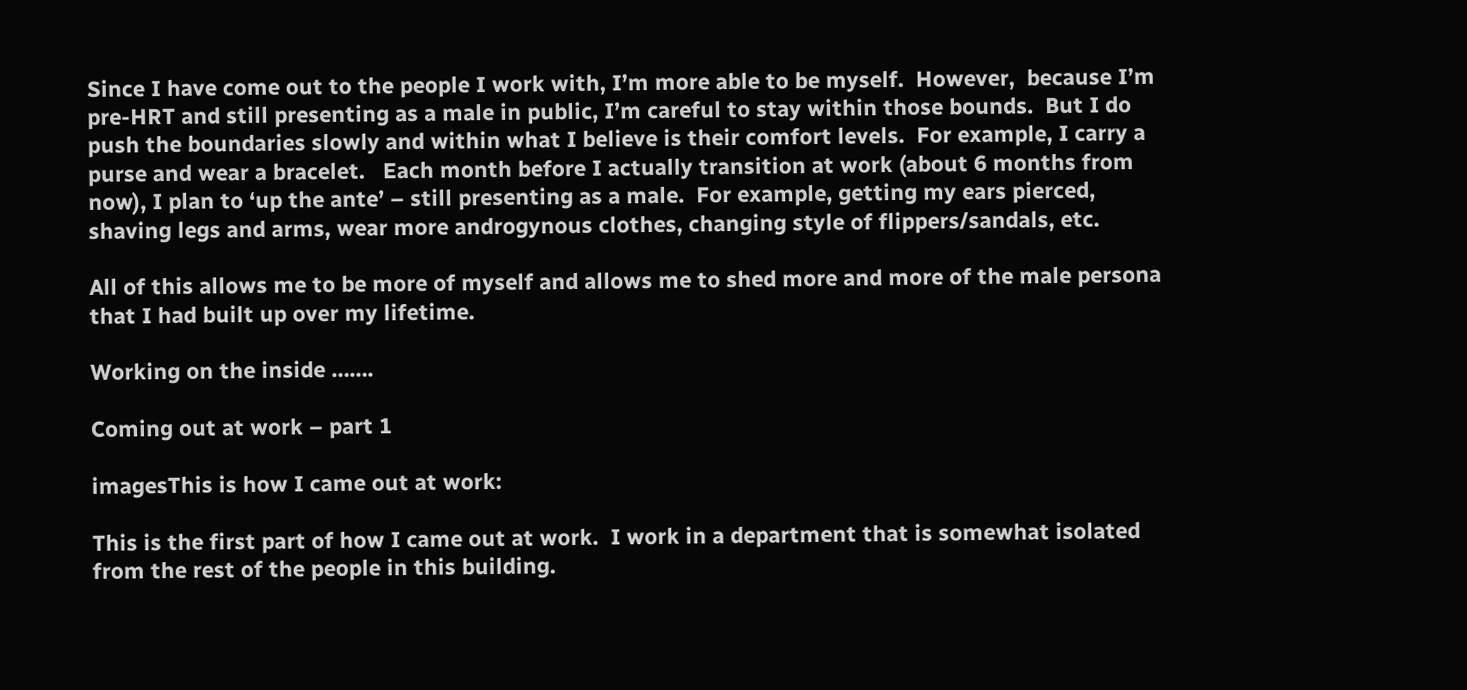Since I have come out to the people I work with, I’m more able to be myself.  However,  because I’m pre-HRT and still presenting as a male in public, I’m careful to stay within those bounds.  But I do push the boundaries slowly and within what I believe is their comfort levels.  For example, I carry a purse and wear a bracelet.   Each month before I actually transition at work (about 6 months from now), I plan to ‘up the ante’ – still presenting as a male.  For example, getting my ears pierced, shaving legs and arms, wear more androgynous clothes, changing style of flippers/sandals, etc.

All of this allows me to be more of myself and allows me to shed more and more of the male persona that I had built up over my lifetime.

Working on the inside …….

Coming out at work – part 1

imagesThis is how I came out at work:

This is the first part of how I came out at work.  I work in a department that is somewhat isolated from the rest of the people in this building.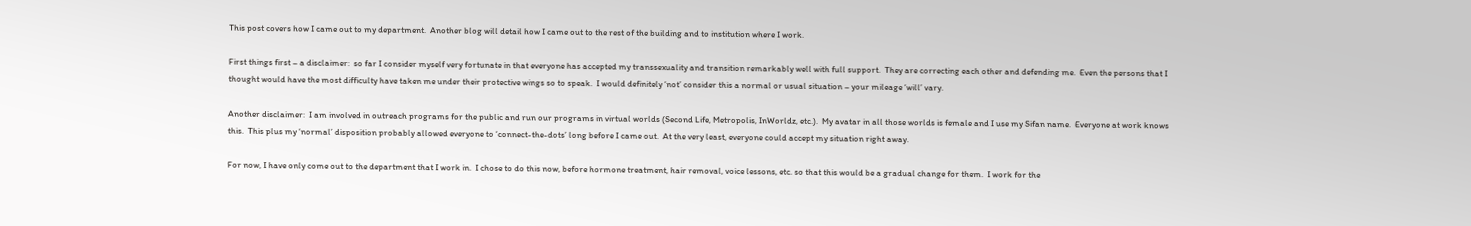This post covers how I came out to my department.  Another blog will detail how I came out to the rest of the building and to institution where I work.

First things first – a disclaimer:  so far I consider myself very fortunate in that everyone has accepted my transsexuality and transition remarkably well with full support.  They are correcting each other and defending me.  Even the persons that I thought would have the most difficulty have taken me under their protective wings so to speak.  I would definitely ‘not’ consider this a normal or usual situation – your mileage ‘will’ vary.

Another disclaimer:  I am involved in outreach programs for the public and run our programs in virtual worlds (Second Life, Metropolis, InWorldz, etc.).  My avatar in all those worlds is female and I use my Sifan name.  Everyone at work knows this.  This plus my ‘normal’ disposition probably allowed everyone to ‘connect-the-dots’ long before I came out.  At the very least, everyone could accept my situation right away.

For now, I have only come out to the department that I work in.  I chose to do this now, before hormone treatment, hair removal, voice lessons, etc. so that this would be a gradual change for them.  I work for the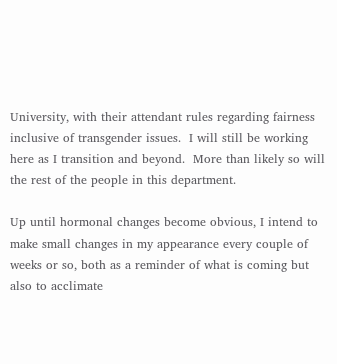University, with their attendant rules regarding fairness inclusive of transgender issues.  I will still be working here as I transition and beyond.  More than likely so will the rest of the people in this department.

Up until hormonal changes become obvious, I intend to make small changes in my appearance every couple of weeks or so, both as a reminder of what is coming but also to acclimate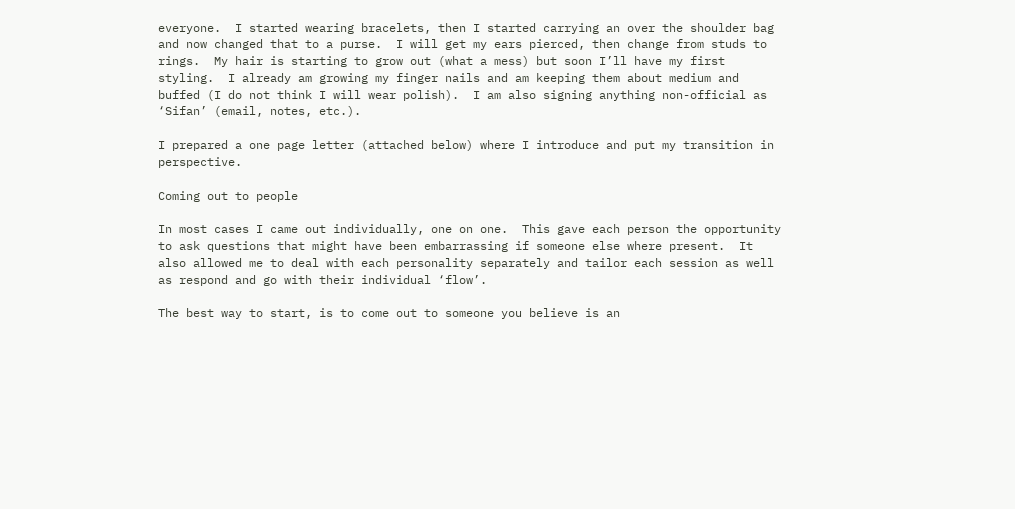everyone.  I started wearing bracelets, then I started carrying an over the shoulder bag and now changed that to a purse.  I will get my ears pierced, then change from studs to rings.  My hair is starting to grow out (what a mess) but soon I’ll have my first styling.  I already am growing my finger nails and am keeping them about medium and buffed (I do not think I will wear polish).  I am also signing anything non-official as ‘Sifan’ (email, notes, etc.).

I prepared a one page letter (attached below) where I introduce and put my transition in perspective.

Coming out to people

In most cases I came out individually, one on one.  This gave each person the opportunity to ask questions that might have been embarrassing if someone else where present.  It also allowed me to deal with each personality separately and tailor each session as well as respond and go with their individual ‘flow’.

The best way to start, is to come out to someone you believe is an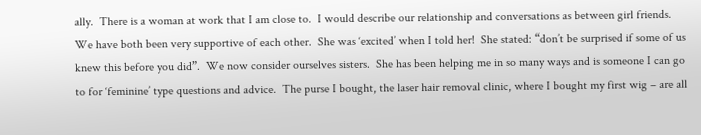ally.  There is a woman at work that I am close to.  I would describe our relationship and conversations as between girl friends.  We have both been very supportive of each other.  She was ‘excited’ when I told her!  She stated: “don’t be surprised if some of us knew this before you did”.  We now consider ourselves sisters.  She has been helping me in so many ways and is someone I can go to for ‘feminine’ type questions and advice.  The purse I bought, the laser hair removal clinic, where I bought my first wig – are all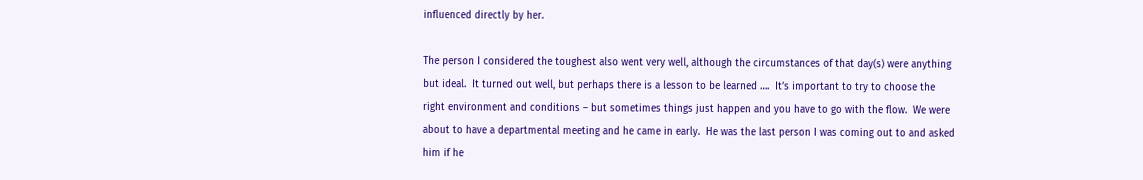influenced directly by her.

The person I considered the toughest also went very well, although the circumstances of that day(s) were anything but ideal.  It turned out well, but perhaps there is a lesson to be learned ….  It’s important to try to choose the right environment and conditions – but sometimes things just happen and you have to go with the flow.  We were about to have a departmental meeting and he came in early.  He was the last person I was coming out to and asked him if he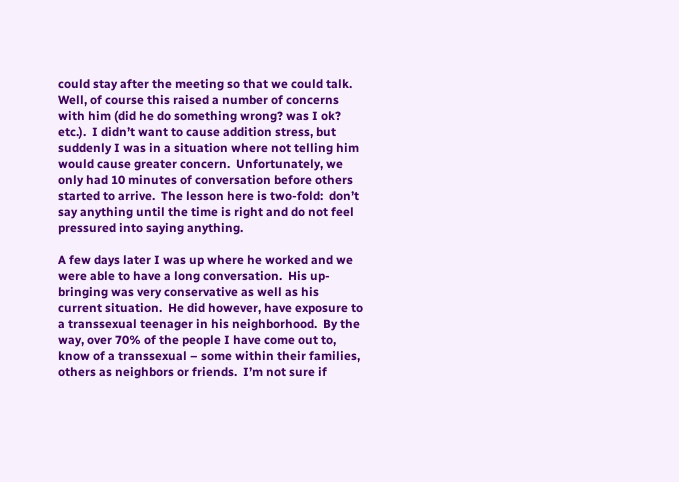could stay after the meeting so that we could talk.  Well, of course this raised a number of concerns with him (did he do something wrong? was I ok? etc.).  I didn’t want to cause addition stress, but suddenly I was in a situation where not telling him would cause greater concern.  Unfortunately, we only had 10 minutes of conversation before others started to arrive.  The lesson here is two-fold:  don’t say anything until the time is right and do not feel pressured into saying anything.

A few days later I was up where he worked and we were able to have a long conversation.  His up-bringing was very conservative as well as his current situation.  He did however, have exposure to a transsexual teenager in his neighborhood.  By the way, over 70% of the people I have come out to, know of a transsexual – some within their families, others as neighbors or friends.  I’m not sure if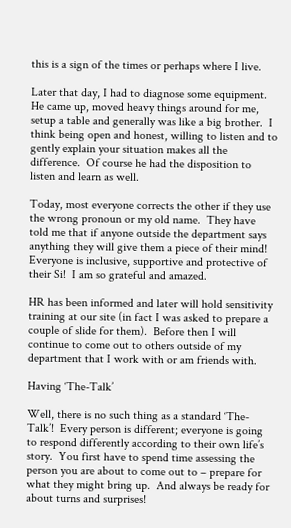this is a sign of the times or perhaps where I live.

Later that day, I had to diagnose some equipment.  He came up, moved heavy things around for me, setup a table and generally was like a big brother.  I think being open and honest, willing to listen and to gently explain your situation makes all the difference.  Of course he had the disposition to listen and learn as well.

Today, most everyone corrects the other if they use the wrong pronoun or my old name.  They have told me that if anyone outside the department says anything they will give them a piece of their mind!  Everyone is inclusive, supportive and protective of their Si!  I am so grateful and amazed.

HR has been informed and later will hold sensitivity training at our site (in fact I was asked to prepare a couple of slide for them).  Before then I will continue to come out to others outside of my department that I work with or am friends with.

Having ‘The-Talk’

Well, there is no such thing as a standard ‘The-Talk’!  Every person is different; everyone is going to respond differently according to their own life’s story.  You first have to spend time assessing the person you are about to come out to – prepare for what they might bring up.  And always be ready for about turns and surprises!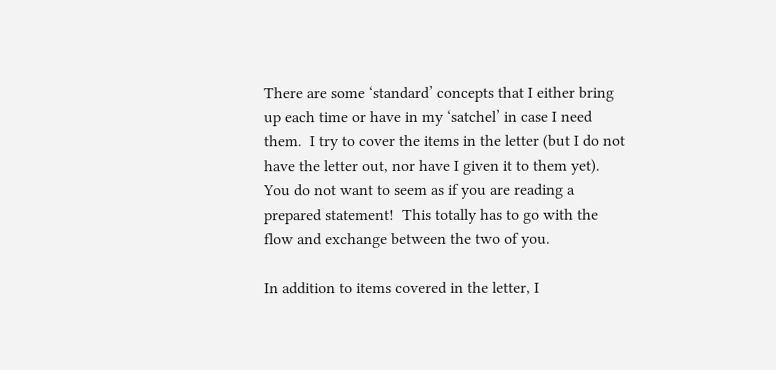There are some ‘standard’ concepts that I either bring up each time or have in my ‘satchel’ in case I need them.  I try to cover the items in the letter (but I do not have the letter out, nor have I given it to them yet).  You do not want to seem as if you are reading a prepared statement!  This totally has to go with the flow and exchange between the two of you.

In addition to items covered in the letter, I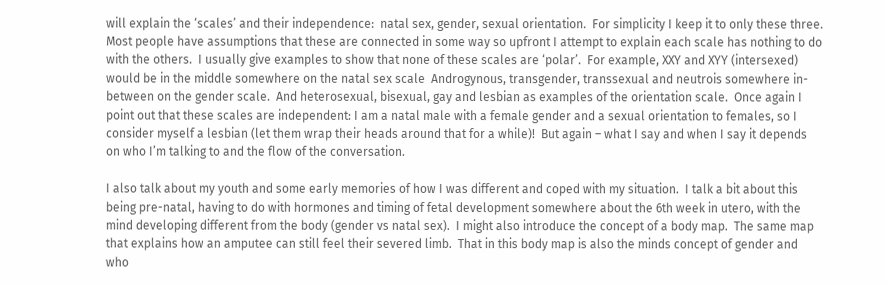will explain the ‘scales’ and their independence:  natal sex, gender, sexual orientation.  For simplicity I keep it to only these three.  Most people have assumptions that these are connected in some way so upfront I attempt to explain each scale has nothing to do with the others.  I usually give examples to show that none of these scales are ‘polar’.  For example, XXY and XYY (intersexed) would be in the middle somewhere on the natal sex scale  Androgynous, transgender, transsexual and neutrois somewhere in-between on the gender scale.  And heterosexual, bisexual, gay and lesbian as examples of the orientation scale.  Once again I point out that these scales are independent: I am a natal male with a female gender and a sexual orientation to females, so I consider myself a lesbian (let them wrap their heads around that for a while)!  But again – what I say and when I say it depends on who I’m talking to and the flow of the conversation.

I also talk about my youth and some early memories of how I was different and coped with my situation.  I talk a bit about this being pre-natal, having to do with hormones and timing of fetal development somewhere about the 6th week in utero, with the mind developing different from the body (gender vs natal sex).  I might also introduce the concept of a body map.  The same map that explains how an amputee can still feel their severed limb.  That in this body map is also the minds concept of gender and who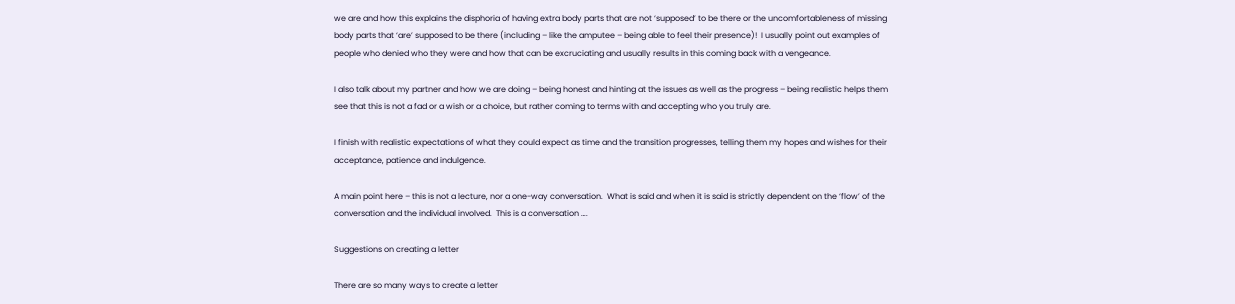we are and how this explains the disphoria of having extra body parts that are not ‘supposed’ to be there or the uncomfortableness of missing body parts that ‘are’ supposed to be there (including – like the amputee – being able to feel their presence)!  I usually point out examples of people who denied who they were and how that can be excruciating and usually results in this coming back with a vengeance.

I also talk about my partner and how we are doing – being honest and hinting at the issues as well as the progress – being realistic helps them see that this is not a fad or a wish or a choice, but rather coming to terms with and accepting who you truly are.

I finish with realistic expectations of what they could expect as time and the transition progresses, telling them my hopes and wishes for their acceptance, patience and indulgence.

A main point here – this is not a lecture, nor a one-way conversation.  What is said and when it is said is strictly dependent on the ‘flow’ of the conversation and the individual involved.  This is a conversation ….

Suggestions on creating a letter

There are so many ways to create a letter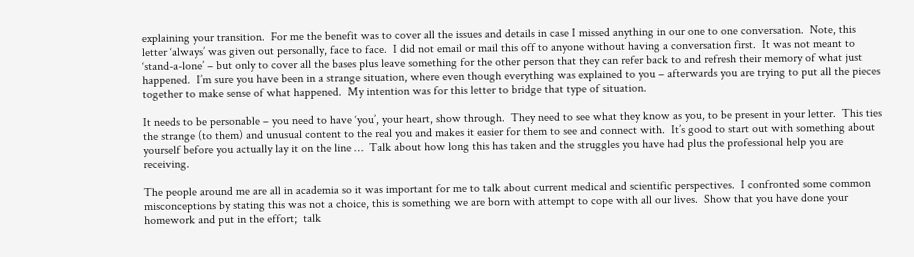explaining your transition.  For me the benefit was to cover all the issues and details in case I missed anything in our one to one conversation.  Note, this letter ‘always’ was given out personally, face to face.  I did not email or mail this off to anyone without having a conversation first.  It was not meant to ‘stand-a-lone’ – but only to cover all the bases plus leave something for the other person that they can refer back to and refresh their memory of what just happened.  I’m sure you have been in a strange situation, where even though everything was explained to you – afterwards you are trying to put all the pieces together to make sense of what happened.  My intention was for this letter to bridge that type of situation.

It needs to be personable – you need to have ‘you’, your heart, show through.  They need to see what they know as you, to be present in your letter.  This ties the strange (to them) and unusual content to the real you and makes it easier for them to see and connect with.  It’s good to start out with something about yourself before you actually lay it on the line …  Talk about how long this has taken and the struggles you have had plus the professional help you are receiving.

The people around me are all in academia so it was important for me to talk about current medical and scientific perspectives.  I confronted some common misconceptions by stating this was not a choice, this is something we are born with attempt to cope with all our lives.  Show that you have done your homework and put in the effort;  talk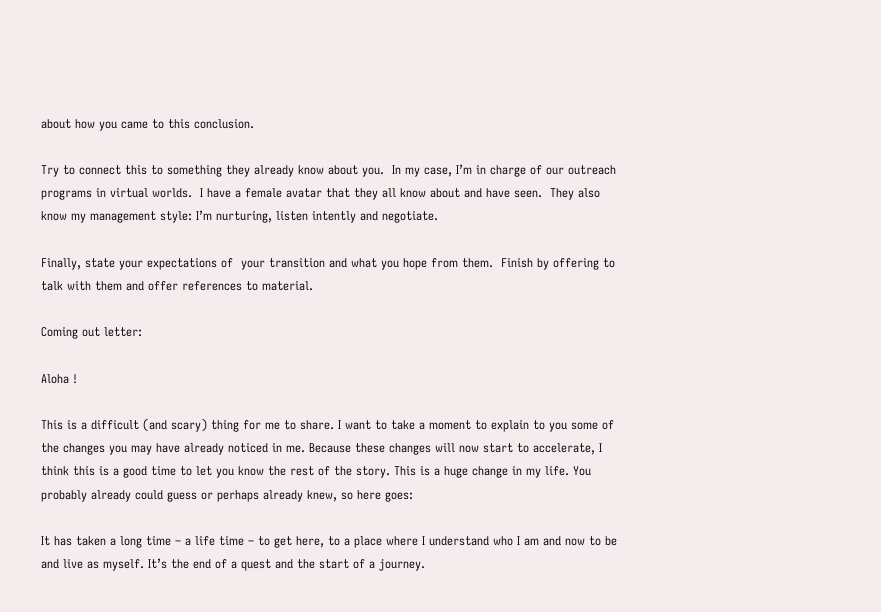about how you came to this conclusion.

Try to connect this to something they already know about you.  In my case, I’m in charge of our outreach programs in virtual worlds.  I have a female avatar that they all know about and have seen.  They also know my management style: I’m nurturing, listen intently and negotiate.

Finally, state your expectations of  your transition and what you hope from them.  Finish by offering to talk with them and offer references to material.

Coming out letter:

Aloha !

This is a difficult (and scary) thing for me to share. I want to take a moment to explain to you some of the changes you may have already noticed in me. Because these changes will now start to accelerate, I think this is a good time to let you know the rest of the story. This is a huge change in my life. You probably already could guess or perhaps already knew, so here goes:

It has taken a long time – a life time – to get here, to a place where I understand who I am and now to be and live as myself. It’s the end of a quest and the start of a journey.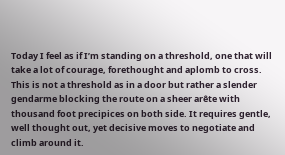Today I feel as if I’m standing on a threshold, one that will take a lot of courage, forethought and aplomb to cross. This is not a threshold as in a door but rather a slender gendarme blocking the route on a sheer arête with thousand foot precipices on both side. It requires gentle, well thought out, yet decisive moves to negotiate and climb around it.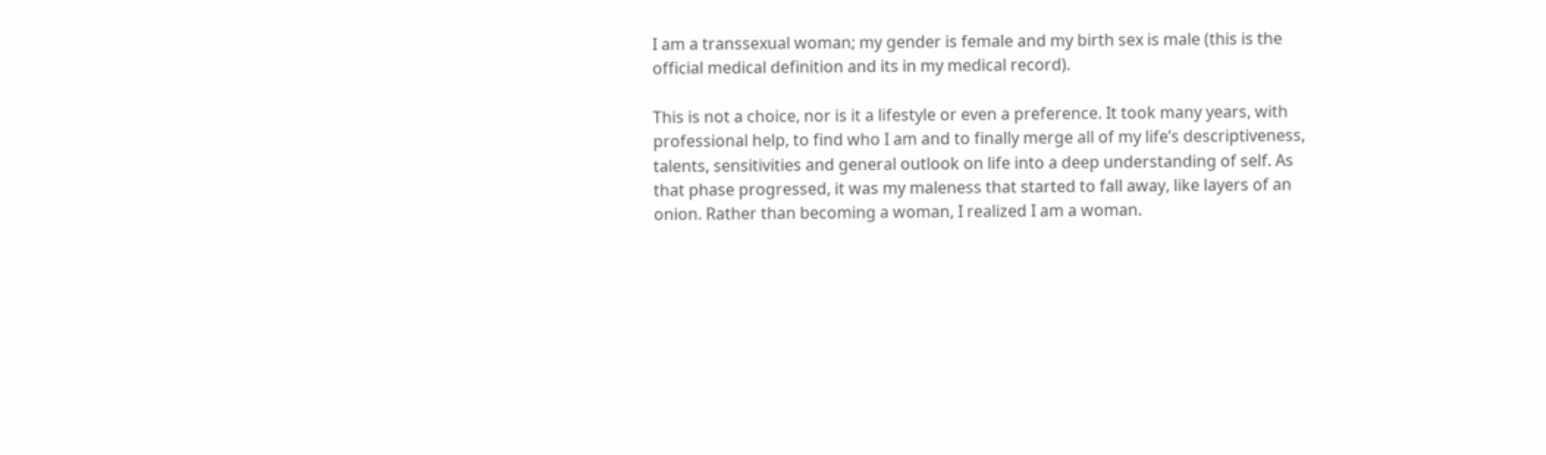I am a transsexual woman; my gender is female and my birth sex is male (this is the official medical definition and its in my medical record).

This is not a choice, nor is it a lifestyle or even a preference. It took many years, with professional help, to find who I am and to finally merge all of my life’s descriptiveness, talents, sensitivities and general outlook on life into a deep understanding of self. As that phase progressed, it was my maleness that started to fall away, like layers of an onion. Rather than becoming a woman, I realized I am a woman.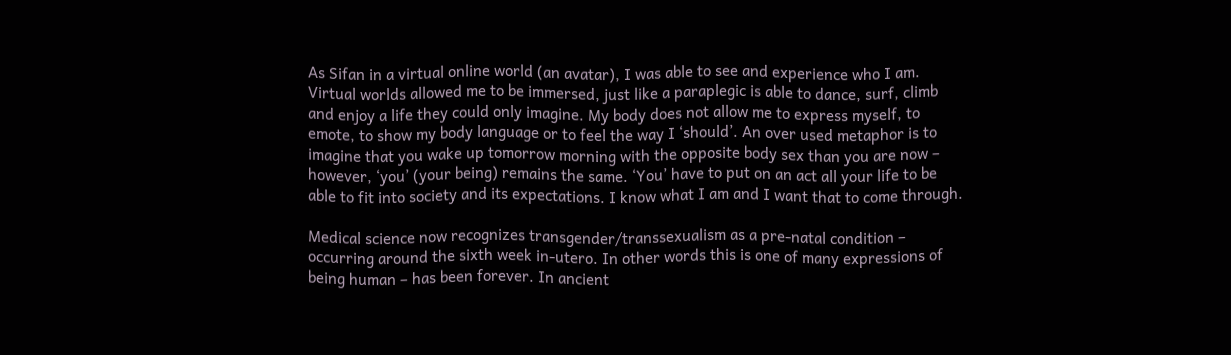As Sifan in a virtual online world (an avatar), I was able to see and experience who I am. Virtual worlds allowed me to be immersed, just like a paraplegic is able to dance, surf, climb and enjoy a life they could only imagine. My body does not allow me to express myself, to emote, to show my body language or to feel the way I ‘should’. An over used metaphor is to imagine that you wake up tomorrow morning with the opposite body sex than you are now – however, ‘you’ (your being) remains the same. ‘You’ have to put on an act all your life to be able to fit into society and its expectations. I know what I am and I want that to come through.

Medical science now recognizes transgender/transsexualism as a pre-natal condition – occurring around the sixth week in-utero. In other words this is one of many expressions of being human – has been forever. In ancient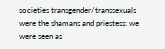societies transgender/transsexuals were the shamans and priestess: we were seen as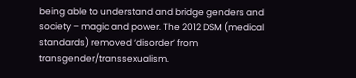being able to understand and bridge genders and society – magic and power. The 2012 DSM (medical standards) removed ‘disorder’ from transgender/transsexualism.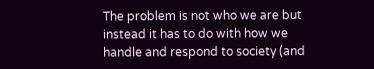The problem is not who we are but instead it has to do with how we handle and respond to society (and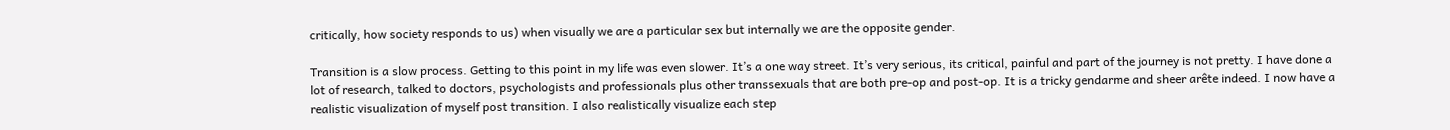critically, how society responds to us) when visually we are a particular sex but internally we are the opposite gender.

Transition is a slow process. Getting to this point in my life was even slower. It’s a one way street. It’s very serious, its critical, painful and part of the journey is not pretty. I have done a lot of research, talked to doctors, psychologists and professionals plus other transsexuals that are both pre-op and post-op. It is a tricky gendarme and sheer arête indeed. I now have a realistic visualization of myself post transition. I also realistically visualize each step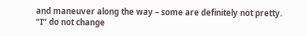and maneuver along the way – some are definitely not pretty. “I” do not change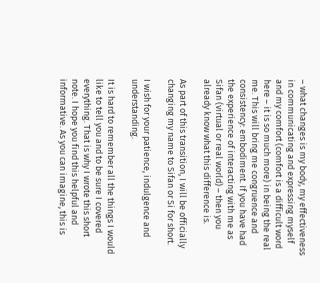– what changes is my body, my effectiveness in communicating and expressing myself and my comfort (comfort is a difficult word here – it is so much more) in being the real me. This will bring me congruence and consistency: embodiment. If you have had the experience of interacting with me as Sifan (virtual or real world) – then you already know what this difference is.

As part of this transition, I will be officially changing my name to Sifan or Si for short.

I wish for your patience, indulgence and understanding.

It is hard to remember all the things I would like to tell you and to be sure I covered everything. That is why I wrote this short note. I hope you find this helpful and informative. As you can imagine, this is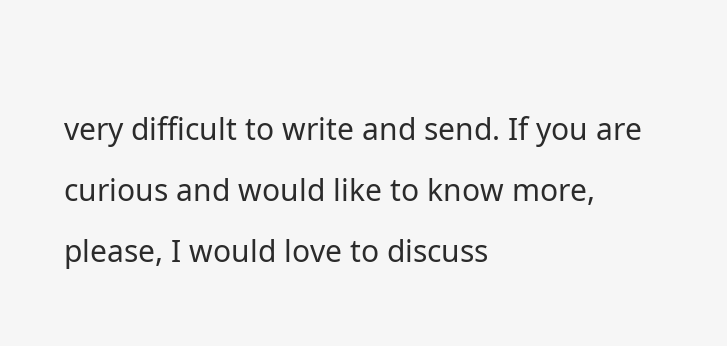very difficult to write and send. If you are curious and would like to know more, please, I would love to discuss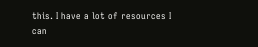this. I have a lot of resources I can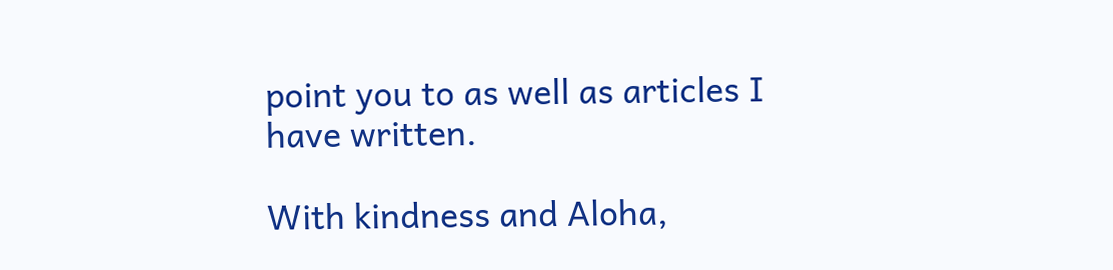point you to as well as articles I have written.

With kindness and Aloha,